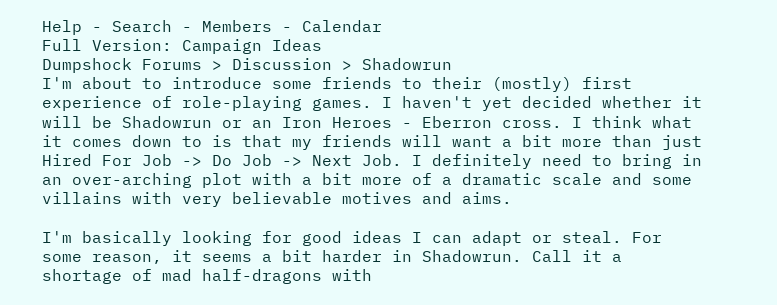Help - Search - Members - Calendar
Full Version: Campaign Ideas
Dumpshock Forums > Discussion > Shadowrun
I'm about to introduce some friends to their (mostly) first experience of role-playing games. I haven't yet decided whether it will be Shadowrun or an Iron Heroes - Eberron cross. I think what it comes down to is that my friends will want a bit more than just Hired For Job -> Do Job -> Next Job. I definitely need to bring in an over-arching plot with a bit more of a dramatic scale and some villains with very believable motives and aims.

I'm basically looking for good ideas I can adapt or steal. For some reason, it seems a bit harder in Shadowrun. Call it a shortage of mad half-dragons with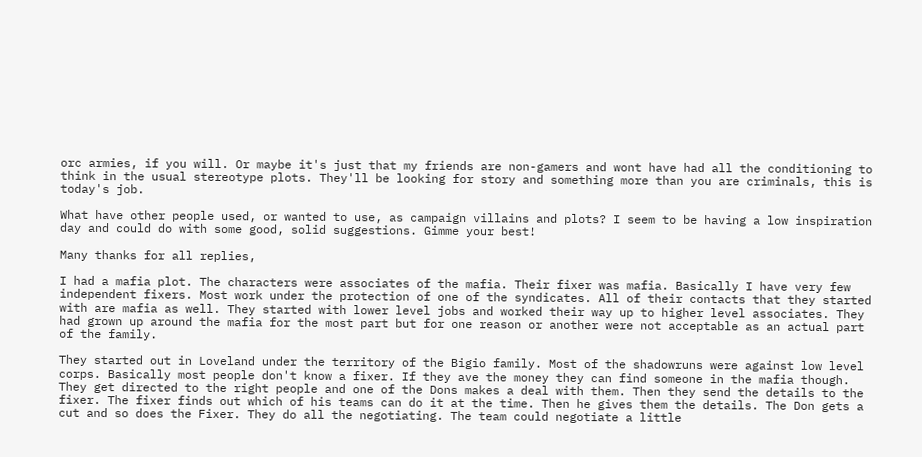orc armies, if you will. Or maybe it's just that my friends are non-gamers and wont have had all the conditioning to think in the usual stereotype plots. They'll be looking for story and something more than you are criminals, this is today's job.

What have other people used, or wanted to use, as campaign villains and plots? I seem to be having a low inspiration day and could do with some good, solid suggestions. Gimme your best!

Many thanks for all replies,

I had a mafia plot. The characters were associates of the mafia. Their fixer was mafia. Basically I have very few independent fixers. Most work under the protection of one of the syndicates. All of their contacts that they started with are mafia as well. They started with lower level jobs and worked their way up to higher level associates. They had grown up around the mafia for the most part but for one reason or another were not acceptable as an actual part of the family.

They started out in Loveland under the territory of the Bigio family. Most of the shadowruns were against low level corps. Basically most people don't know a fixer. If they ave the money they can find someone in the mafia though. They get directed to the right people and one of the Dons makes a deal with them. Then they send the details to the fixer. The fixer finds out which of his teams can do it at the time. Then he gives them the details. The Don gets a cut and so does the Fixer. They do all the negotiating. The team could negotiate a little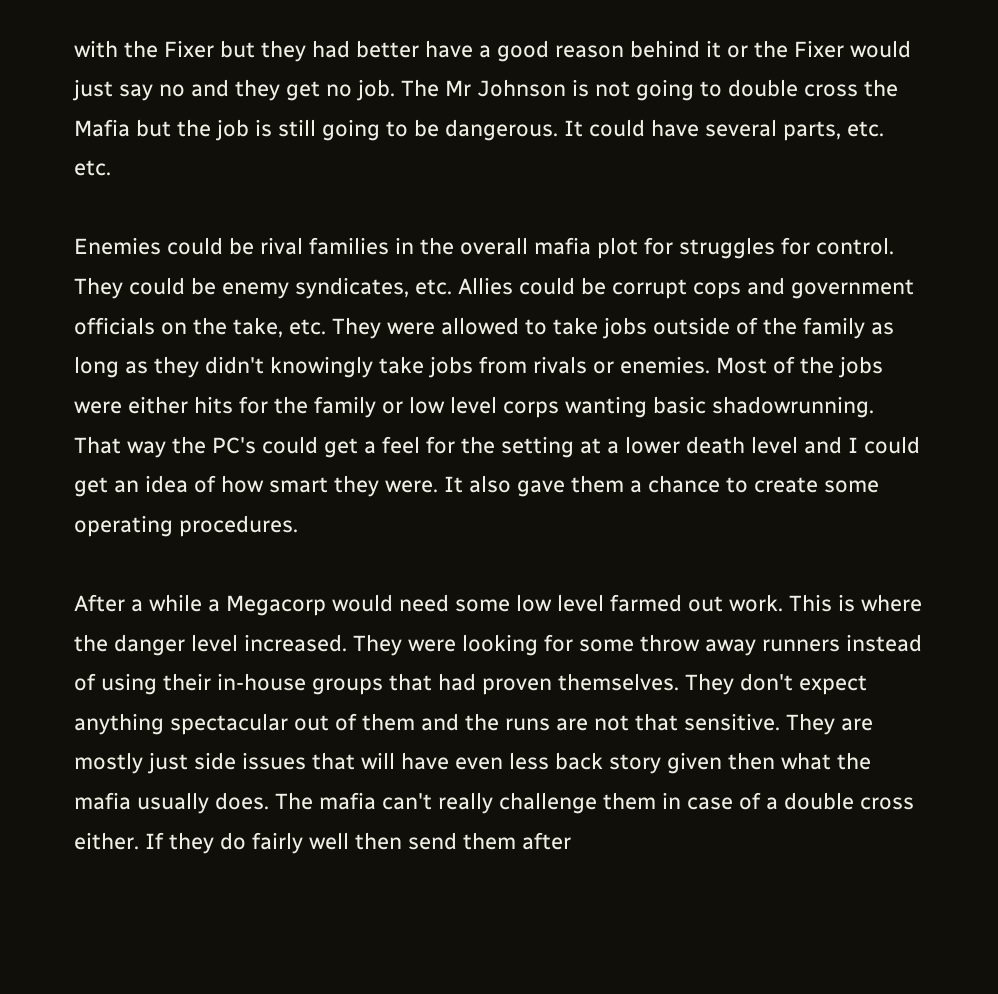with the Fixer but they had better have a good reason behind it or the Fixer would just say no and they get no job. The Mr Johnson is not going to double cross the Mafia but the job is still going to be dangerous. It could have several parts, etc. etc.

Enemies could be rival families in the overall mafia plot for struggles for control. They could be enemy syndicates, etc. Allies could be corrupt cops and government officials on the take, etc. They were allowed to take jobs outside of the family as long as they didn't knowingly take jobs from rivals or enemies. Most of the jobs were either hits for the family or low level corps wanting basic shadowrunning. That way the PC's could get a feel for the setting at a lower death level and I could get an idea of how smart they were. It also gave them a chance to create some operating procedures.

After a while a Megacorp would need some low level farmed out work. This is where the danger level increased. They were looking for some throw away runners instead of using their in-house groups that had proven themselves. They don't expect anything spectacular out of them and the runs are not that sensitive. They are mostly just side issues that will have even less back story given then what the mafia usually does. The mafia can't really challenge them in case of a double cross either. If they do fairly well then send them after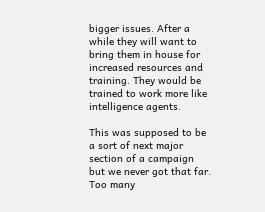bigger issues. After a while they will want to bring them in house for increased resources and training. They would be trained to work more like intelligence agents.

This was supposed to be a sort of next major section of a campaign but we never got that far. Too many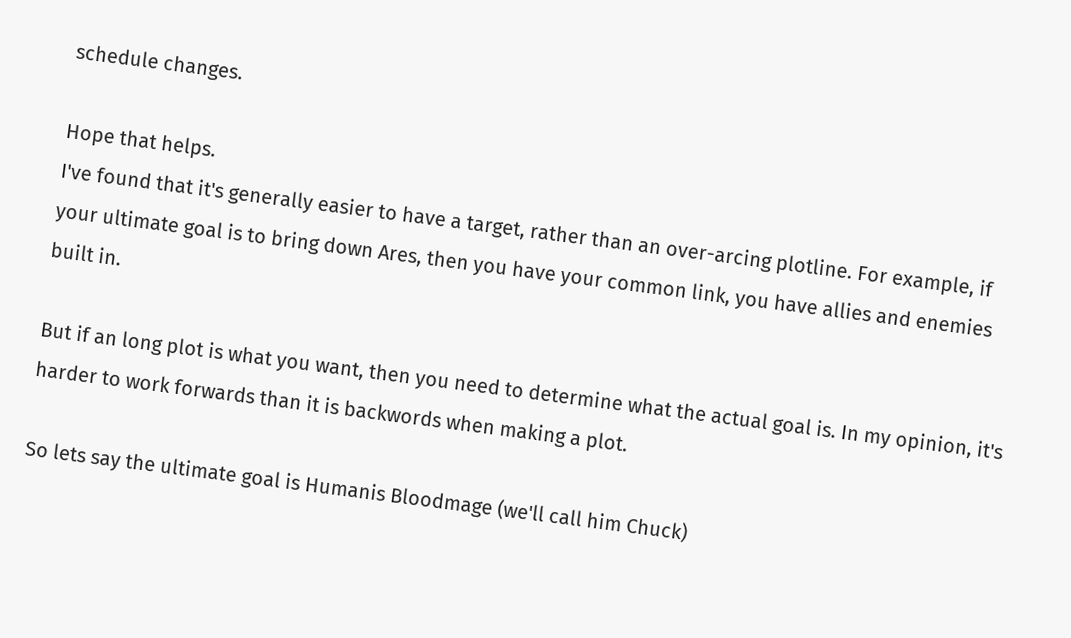schedule changes.

Hope that helps.
I've found that it's generally easier to have a target, rather than an over-arcing plotline. For example, if your ultimate goal is to bring down Ares, then you have your common link, you have allies and enemies built in.

But if an long plot is what you want, then you need to determine what the actual goal is. In my opinion, it's harder to work forwards than it is backwords when making a plot.

So lets say the ultimate goal is Humanis Bloodmage (we'll call him Chuck)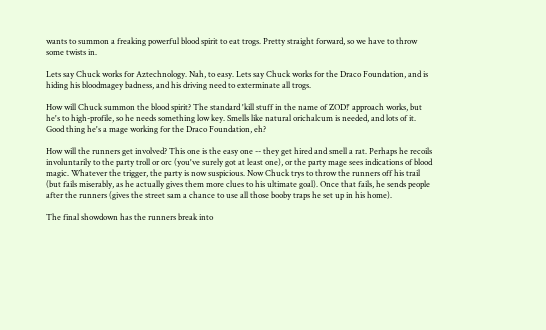wants to summon a freaking powerful blood spirit to eat trogs. Pretty straight forward, so we have to throw some twists in.

Lets say Chuck works for Aztechnology. Nah, to easy. Lets say Chuck works for the Draco Foundation, and is hiding his bloodmagey badness, and his driving need to exterminate all trogs.

How will Chuck summon the blood spirit? The standard 'kill stuff in the name of ZOD!' approach works, but he's to high-profile, so he needs something low key. Smells like natural orichalcum is needed, and lots of it. Good thing he's a mage working for the Draco Foundation, eh?

How will the runners get involved? This one is the easy one -- they get hired and smell a rat. Perhaps he recoils involuntarily to the party troll or orc (you've surely got at least one), or the party mage sees indications of blood magic. Whatever the trigger, the party is now suspicious. Now Chuck trys to throw the runners off his trail (but fails miserably, as he actually gives them more clues to his ultimate goal). Once that fails, he sends people after the runners (gives the street sam a chance to use all those booby traps he set up in his home).

The final showdown has the runners break into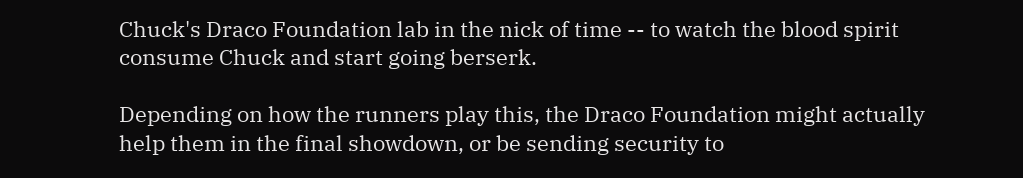Chuck's Draco Foundation lab in the nick of time -- to watch the blood spirit consume Chuck and start going berserk.

Depending on how the runners play this, the Draco Foundation might actually help them in the final showdown, or be sending security to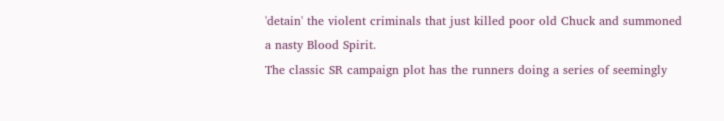'detain' the violent criminals that just killed poor old Chuck and summoned a nasty Blood Spirit.
The classic SR campaign plot has the runners doing a series of seemingly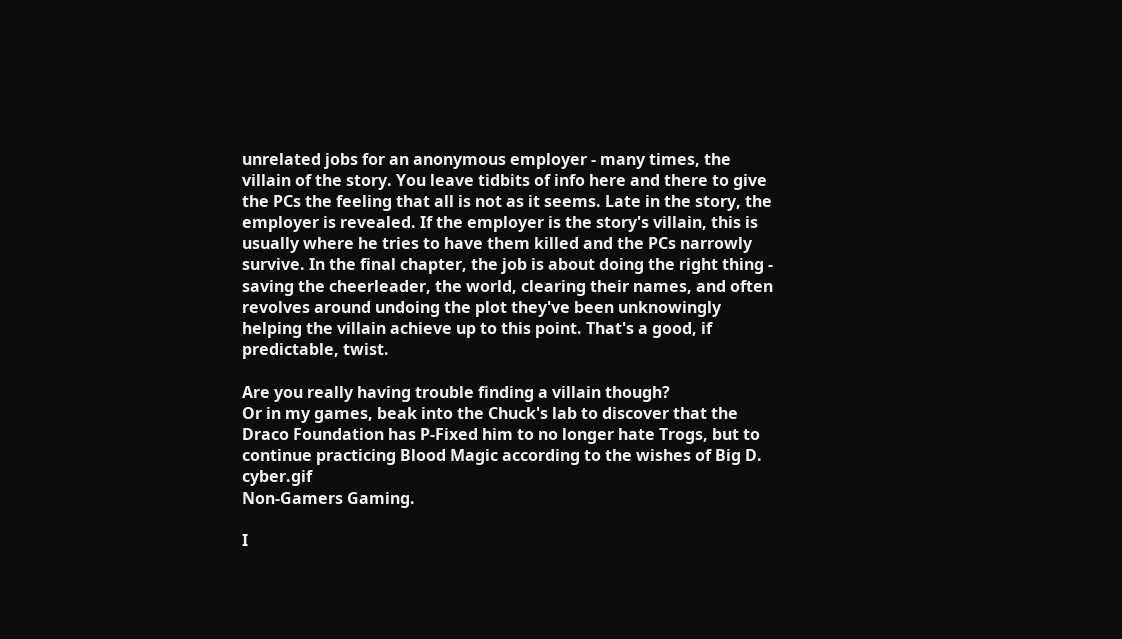unrelated jobs for an anonymous employer - many times, the villain of the story. You leave tidbits of info here and there to give the PCs the feeling that all is not as it seems. Late in the story, the employer is revealed. If the employer is the story's villain, this is usually where he tries to have them killed and the PCs narrowly survive. In the final chapter, the job is about doing the right thing - saving the cheerleader, the world, clearing their names, and often revolves around undoing the plot they've been unknowingly helping the villain achieve up to this point. That's a good, if predictable, twist.

Are you really having trouble finding a villain though?
Or in my games, beak into the Chuck's lab to discover that the Draco Foundation has P-Fixed him to no longer hate Trogs, but to continue practicing Blood Magic according to the wishes of Big D. cyber.gif
Non-Gamers Gaming.

I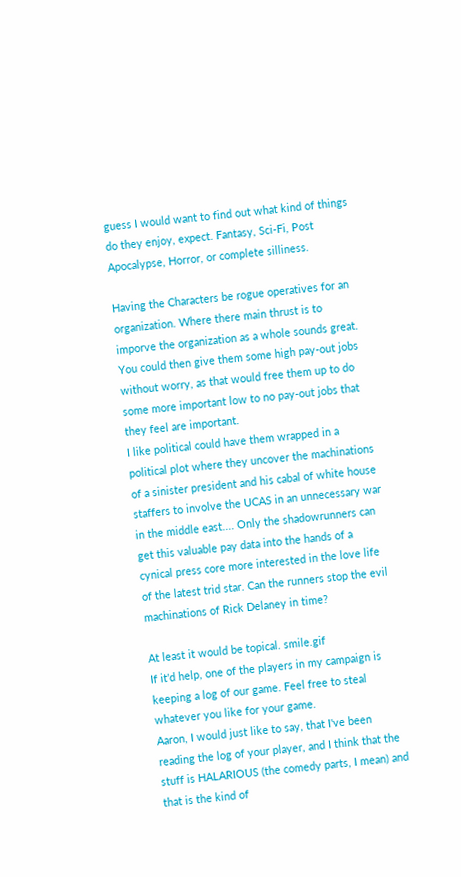guess I would want to find out what kind of things do they enjoy, expect. Fantasy, Sci-Fi, Post Apocalypse, Horror, or complete silliness.

Having the Characters be rogue operatives for an organization. Where there main thrust is to imporve the organization as a whole sounds great. You could then give them some high pay-out jobs without worry, as that would free them up to do some more important low to no pay-out jobs that they feel are important.
I like political could have them wrapped in a political plot where they uncover the machinations of a sinister president and his cabal of white house staffers to involve the UCAS in an unnecessary war in the middle east.... Only the shadowrunners can get this valuable pay data into the hands of a cynical press core more interested in the love life of the latest trid star. Can the runners stop the evil machinations of Rick Delaney in time?

At least it would be topical. smile.gif
If it'd help, one of the players in my campaign is keeping a log of our game. Feel free to steal whatever you like for your game.
Aaron, I would just like to say, that I've been reading the log of your player, and I think that the stuff is HALARIOUS (the comedy parts, I mean) and that is the kind of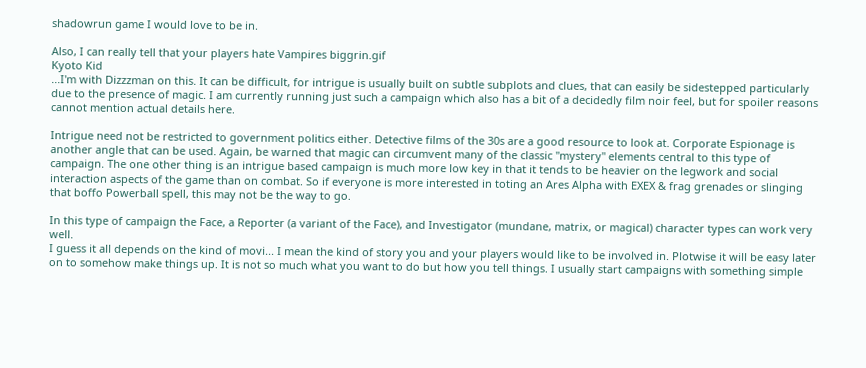shadowrun game I would love to be in.

Also, I can really tell that your players hate Vampires biggrin.gif
Kyoto Kid
...I'm with Dizzzman on this. It can be difficult, for intrigue is usually built on subtle subplots and clues, that can easily be sidestepped particularly due to the presence of magic. I am currently running just such a campaign which also has a bit of a decidedly film noir feel, but for spoiler reasons cannot mention actual details here.

Intrigue need not be restricted to government politics either. Detective films of the 30s are a good resource to look at. Corporate Espionage is another angle that can be used. Again, be warned that magic can circumvent many of the classic "mystery" elements central to this type of campaign. The one other thing is an intrigue based campaign is much more low key in that it tends to be heavier on the legwork and social interaction aspects of the game than on combat. So if everyone is more interested in toting an Ares Alpha with EXEX & frag grenades or slinging that boffo Powerball spell, this may not be the way to go.

In this type of campaign the Face, a Reporter (a variant of the Face), and Investigator (mundane, matrix, or magical) character types can work very well.
I guess it all depends on the kind of movi... I mean the kind of story you and your players would like to be involved in. Plotwise it will be easy later on to somehow make things up. It is not so much what you want to do but how you tell things. I usually start campaigns with something simple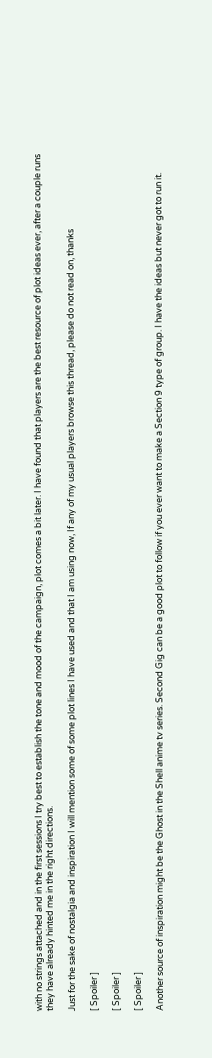with no strings attached and in the first sessions I try best to establish the tone and mood of the campaign, plot comes a bit later. I have found that players are the best resource of plot ideas ever, after a couple runs they have already hinted me in the right directions.

Just for the sake of nostalgia and inspiration I will mention some of some plot lines I have used and that I am using now, If any of my usual players browse this thread, please do not read on, thanks

[ Spoiler ]

[ Spoiler ]

[ Spoiler ]

Another source of inspiration might be the Ghost in the Shell anime tv series. Second Gig can be a good plot to follow if you ever want to make a Section 9 type of group. I have the ideas but never got to run it.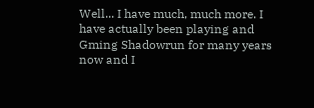Well... I have much, much more. I have actually been playing and Gming Shadowrun for many years now and I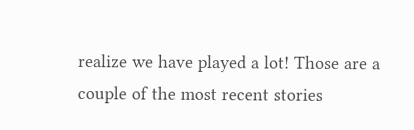realize we have played a lot! Those are a couple of the most recent stories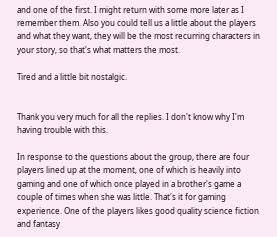and one of the first. I might return with some more later as I remember them. Also you could tell us a little about the players and what they want, they will be the most recurring characters in your story, so that's what matters the most.

Tired and a little bit nostalgic.


Thank you very much for all the replies. I don't know why I'm having trouble with this.

In response to the questions about the group, there are four players lined up at the moment, one of which is heavily into gaming and one of which once played in a brother's game a couple of times when she was little. That's it for gaming experience. One of the players likes good quality science fiction and fantasy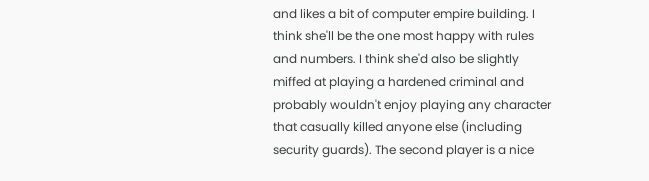and likes a bit of computer empire building. I think she'll be the one most happy with rules and numbers. I think she'd also be slightly miffed at playing a hardened criminal and probably wouldn't enjoy playing any character that casually killed anyone else (including security guards). The second player is a nice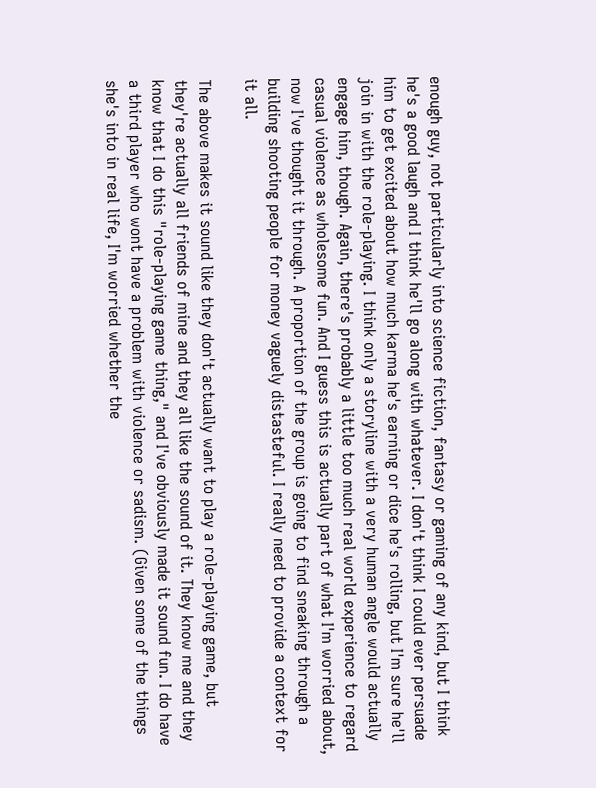enough guy, not particularly into science fiction, fantasy or gaming of any kind, but I think he's a good laugh and I think he'll go along with whatever. I don't think I could ever persuade him to get excited about how much karma he's earning or dice he's rolling, but I'm sure he'll join in with the role-playing. I think only a storyline with a very human angle would actually engage him, though. Again, there's probably a little too much real world experience to regard casual violence as wholesome fun. And I guess this is actually part of what I'm worried about, now I've thought it through. A proportion of the group is going to find sneaking through a building shooting people for money vaguely distasteful. I really need to provide a context for it all.

The above makes it sound like they don't actually want to play a role-playing game, but they're actually all friends of mine and they all like the sound of it. They know me and they know that I do this "role-playing game thing," and I've obviously made it sound fun. I do have a third player who wont have a problem with violence or sadism. (Given some of the things she's into in real life, I'm worried whether the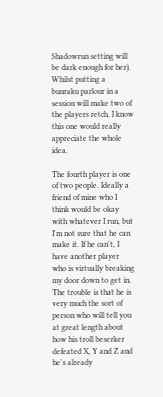Shadowrun setting will be dark enough for her). Whilst putting a bunraku parlour in a session will make two of the players retch, I know this one would really appreciate the whole idea.

The fourth player is one of two people. Ideally a friend of mine who I think would be okay with whatever I run, but I'm not sure that he can make it. If he can't, I have another player who is virtually breaking my door down to get in. The trouble is that he is very much the sort of person who will tell you at great length about how his troll beserker defeated X, Y and Z and he's already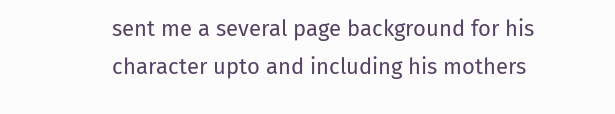sent me a several page background for his character upto and including his mothers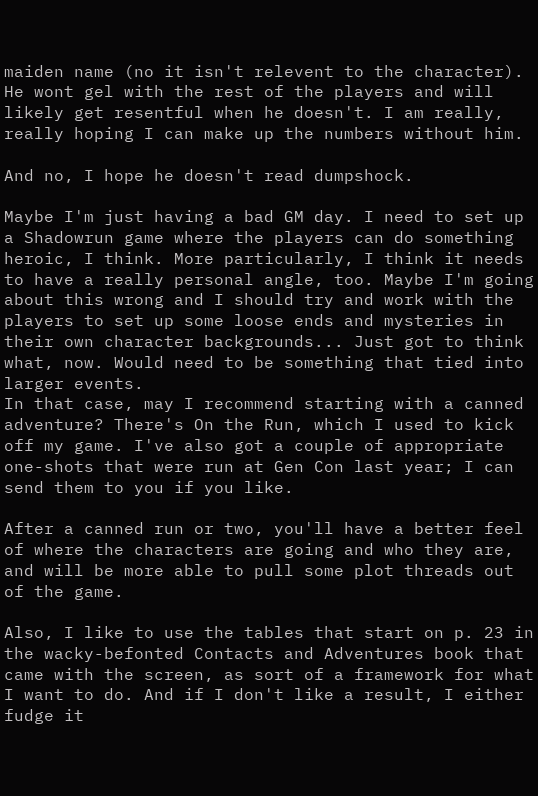maiden name (no it isn't relevent to the character). He wont gel with the rest of the players and will likely get resentful when he doesn't. I am really, really hoping I can make up the numbers without him.

And no, I hope he doesn't read dumpshock.

Maybe I'm just having a bad GM day. I need to set up a Shadowrun game where the players can do something heroic, I think. More particularly, I think it needs to have a really personal angle, too. Maybe I'm going about this wrong and I should try and work with the players to set up some loose ends and mysteries in their own character backgrounds... Just got to think what, now. Would need to be something that tied into larger events.
In that case, may I recommend starting with a canned adventure? There's On the Run, which I used to kick off my game. I've also got a couple of appropriate one-shots that were run at Gen Con last year; I can send them to you if you like.

After a canned run or two, you'll have a better feel of where the characters are going and who they are, and will be more able to pull some plot threads out of the game.

Also, I like to use the tables that start on p. 23 in the wacky-befonted Contacts and Adventures book that came with the screen, as sort of a framework for what I want to do. And if I don't like a result, I either fudge it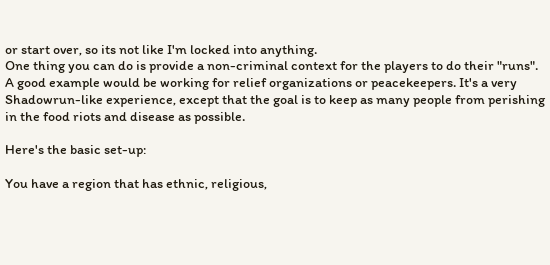or start over, so its not like I'm locked into anything.
One thing you can do is provide a non-criminal context for the players to do their "runs". A good example would be working for relief organizations or peacekeepers. It's a very Shadowrun-like experience, except that the goal is to keep as many people from perishing in the food riots and disease as possible.

Here's the basic set-up:

You have a region that has ethnic, religious,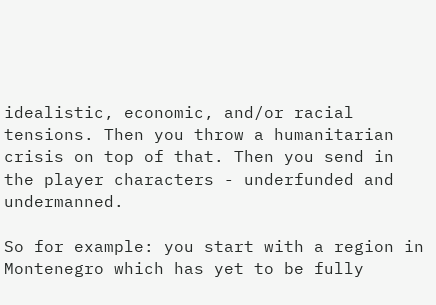idealistic, economic, and/or racial tensions. Then you throw a humanitarian crisis on top of that. Then you send in the player characters - underfunded and undermanned.

So for example: you start with a region in Montenegro which has yet to be fully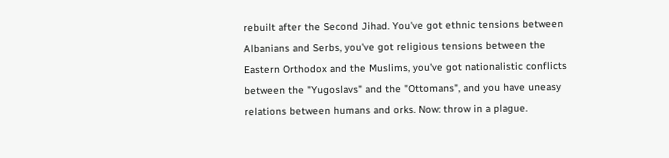rebuilt after the Second Jihad. You've got ethnic tensions between Albanians and Serbs, you've got religious tensions between the Eastern Orthodox and the Muslims, you've got nationalistic conflicts between the "Yugoslavs" and the "Ottomans", and you have uneasy relations between humans and orks. Now: throw in a plague.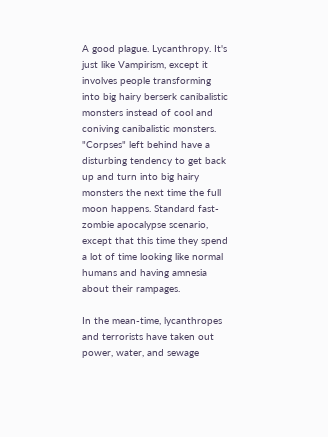A good plague. Lycanthropy. It's just like Vampirism, except it involves people transforming into big hairy berserk canibalistic monsters instead of cool and coniving canibalistic monsters. "Corpses" left behind have a disturbing tendency to get back up and turn into big hairy monsters the next time the full moon happens. Standard fast-zombie apocalypse scenario, except that this time they spend a lot of time looking like normal humans and having amnesia about their rampages.

In the mean-time, lycanthropes and terrorists have taken out power, water, and sewage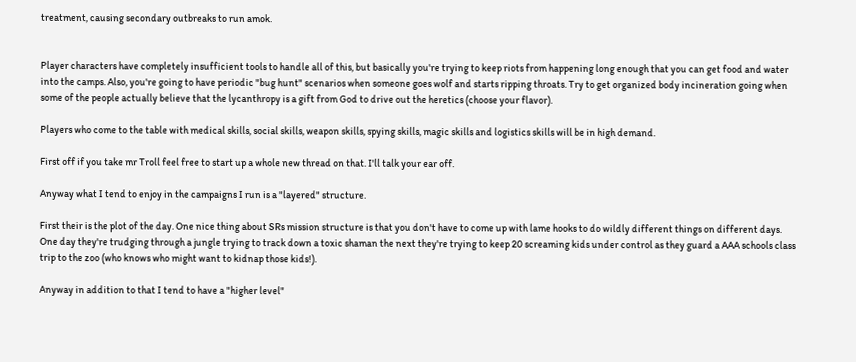treatment, causing secondary outbreaks to run amok.


Player characters have completely insufficient tools to handle all of this, but basically you're trying to keep riots from happening long enough that you can get food and water into the camps. Also, you're going to have periodic "bug hunt" scenarios when someone goes wolf and starts ripping throats. Try to get organized body incineration going when some of the people actually believe that the lycanthropy is a gift from God to drive out the heretics (choose your flavor).

Players who come to the table with medical skills, social skills, weapon skills, spying skills, magic skills and logistics skills will be in high demand.

First off if you take mr Troll feel free to start up a whole new thread on that. I'll talk your ear off.

Anyway what I tend to enjoy in the campaigns I run is a "layered" structure.

First their is the plot of the day. One nice thing about SRs mission structure is that you don't have to come up with lame hooks to do wildly different things on different days. One day they're trudging through a jungle trying to track down a toxic shaman the next they're trying to keep 20 screaming kids under control as they guard a AAA schools class trip to the zoo (who knows who might want to kidnap those kids!).

Anyway in addition to that I tend to have a "higher level"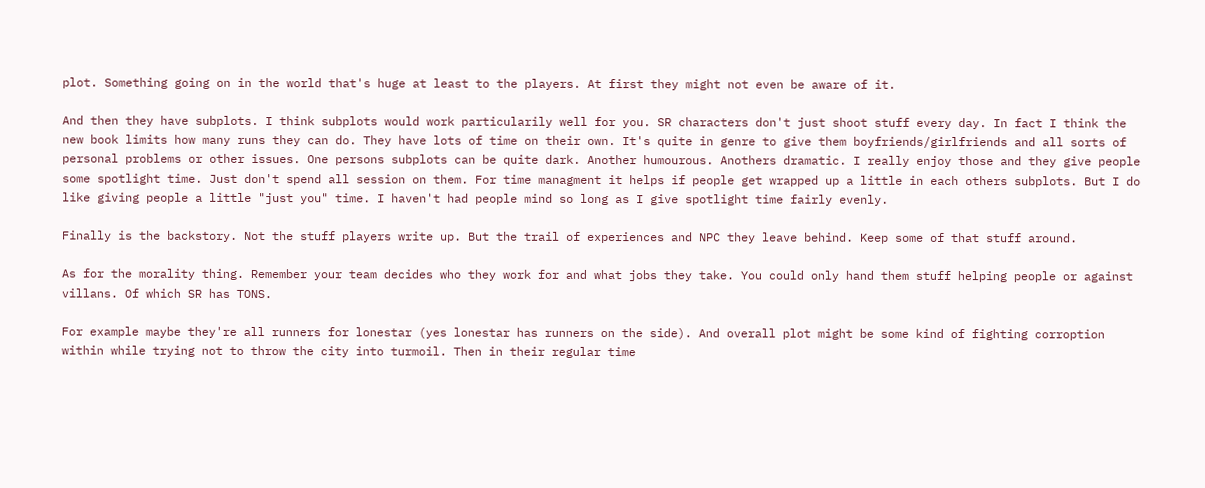plot. Something going on in the world that's huge at least to the players. At first they might not even be aware of it.

And then they have subplots. I think subplots would work particularily well for you. SR characters don't just shoot stuff every day. In fact I think the new book limits how many runs they can do. They have lots of time on their own. It's quite in genre to give them boyfriends/girlfriends and all sorts of personal problems or other issues. One persons subplots can be quite dark. Another humourous. Anothers dramatic. I really enjoy those and they give people some spotlight time. Just don't spend all session on them. For time managment it helps if people get wrapped up a little in each others subplots. But I do like giving people a little "just you" time. I haven't had people mind so long as I give spotlight time fairly evenly.

Finally is the backstory. Not the stuff players write up. But the trail of experiences and NPC they leave behind. Keep some of that stuff around.

As for the morality thing. Remember your team decides who they work for and what jobs they take. You could only hand them stuff helping people or against villans. Of which SR has TONS.

For example maybe they're all runners for lonestar (yes lonestar has runners on the side). And overall plot might be some kind of fighting corroption within while trying not to throw the city into turmoil. Then in their regular time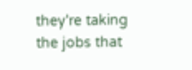they're taking the jobs that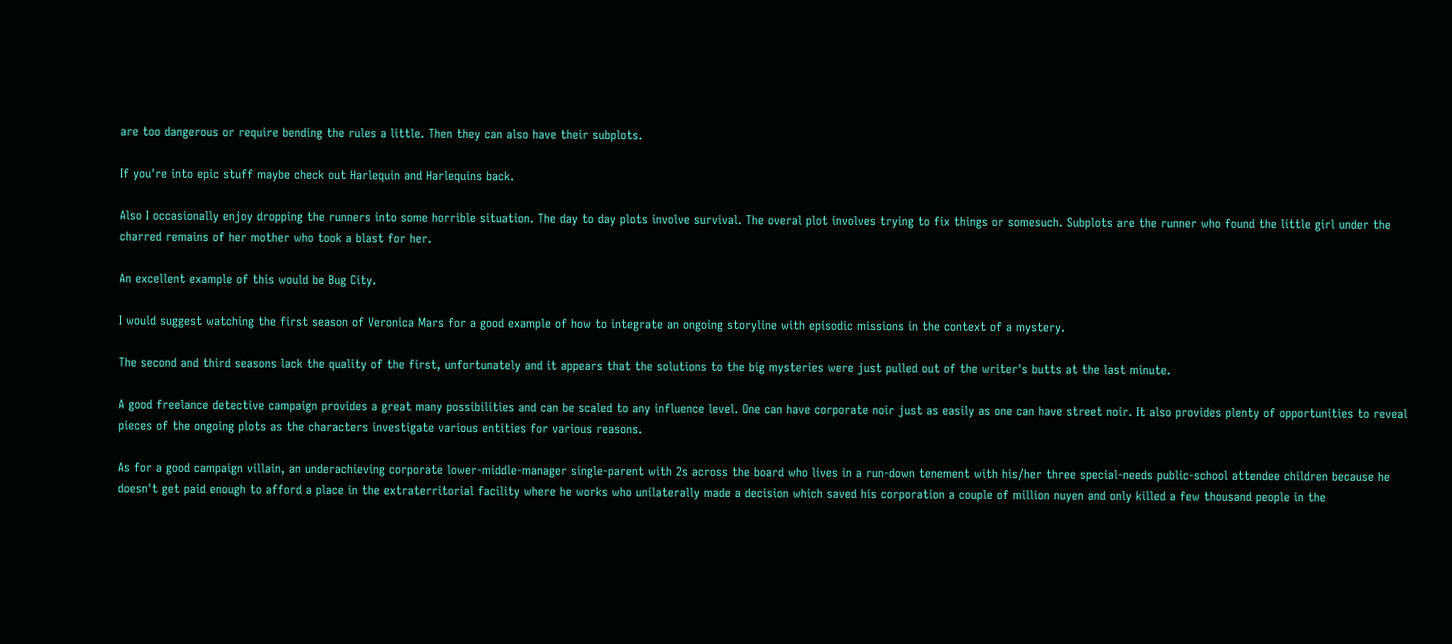are too dangerous or require bending the rules a little. Then they can also have their subplots.

If you're into epic stuff maybe check out Harlequin and Harlequins back.

Also I occasionally enjoy dropping the runners into some horrible situation. The day to day plots involve survival. The overal plot involves trying to fix things or somesuch. Subplots are the runner who found the little girl under the charred remains of her mother who took a blast for her.

An excellent example of this would be Bug City.

I would suggest watching the first season of Veronica Mars for a good example of how to integrate an ongoing storyline with episodic missions in the context of a mystery.

The second and third seasons lack the quality of the first, unfortunately and it appears that the solutions to the big mysteries were just pulled out of the writer's butts at the last minute.

A good freelance detective campaign provides a great many possibilities and can be scaled to any influence level. One can have corporate noir just as easily as one can have street noir. It also provides plenty of opportunities to reveal pieces of the ongoing plots as the characters investigate various entities for various reasons.

As for a good campaign villain, an underachieving corporate lower-middle-manager single-parent with 2s across the board who lives in a run-down tenement with his/her three special-needs public-school attendee children because he doesn't get paid enough to afford a place in the extraterritorial facility where he works who unilaterally made a decision which saved his corporation a couple of million nuyen and only killed a few thousand people in the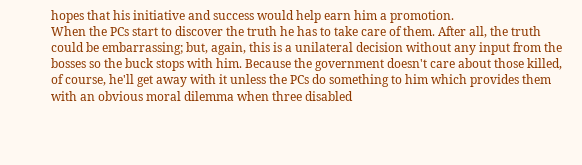hopes that his initiative and success would help earn him a promotion.
When the PCs start to discover the truth he has to take care of them. After all, the truth could be embarrassing; but, again, this is a unilateral decision without any input from the bosses so the buck stops with him. Because the government doesn't care about those killed, of course, he'll get away with it unless the PCs do something to him which provides them with an obvious moral dilemma when three disabled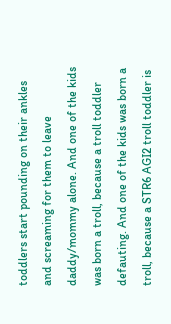toddlers start pounding on their ankles and screaming for them to leave daddy/mommy alone. And one of the kids was born a troll, because a troll toddler defauting. And one of the kids was born a troll, because a STR6 AGI2 troll toddler is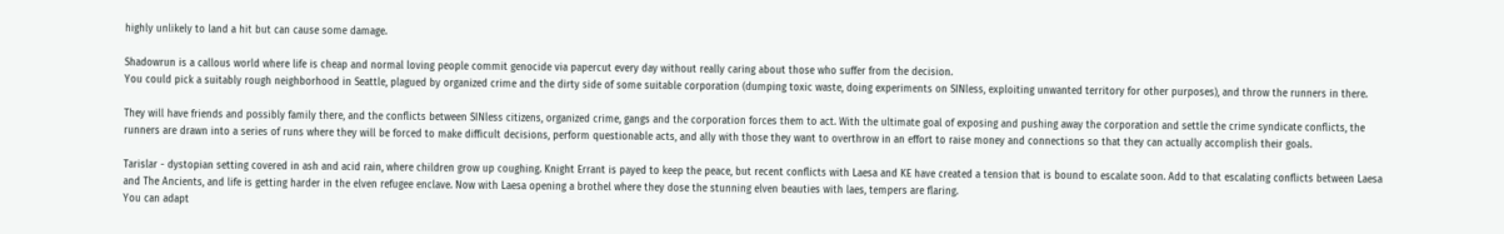highly unlikely to land a hit but can cause some damage.

Shadowrun is a callous world where life is cheap and normal loving people commit genocide via papercut every day without really caring about those who suffer from the decision.
You could pick a suitably rough neighborhood in Seattle, plagued by organized crime and the dirty side of some suitable corporation (dumping toxic waste, doing experiments on SINless, exploiting unwanted territory for other purposes), and throw the runners in there.

They will have friends and possibly family there, and the conflicts between SINless citizens, organized crime, gangs and the corporation forces them to act. With the ultimate goal of exposing and pushing away the corporation and settle the crime syndicate conflicts, the runners are drawn into a series of runs where they will be forced to make difficult decisions, perform questionable acts, and ally with those they want to overthrow in an effort to raise money and connections so that they can actually accomplish their goals.

Tarislar - dystopian setting covered in ash and acid rain, where children grow up coughing. Knight Errant is payed to keep the peace, but recent conflicts with Laesa and KE have created a tension that is bound to escalate soon. Add to that escalating conflicts between Laesa and The Ancients, and life is getting harder in the elven refugee enclave. Now with Laesa opening a brothel where they dose the stunning elven beauties with laes, tempers are flaring.
You can adapt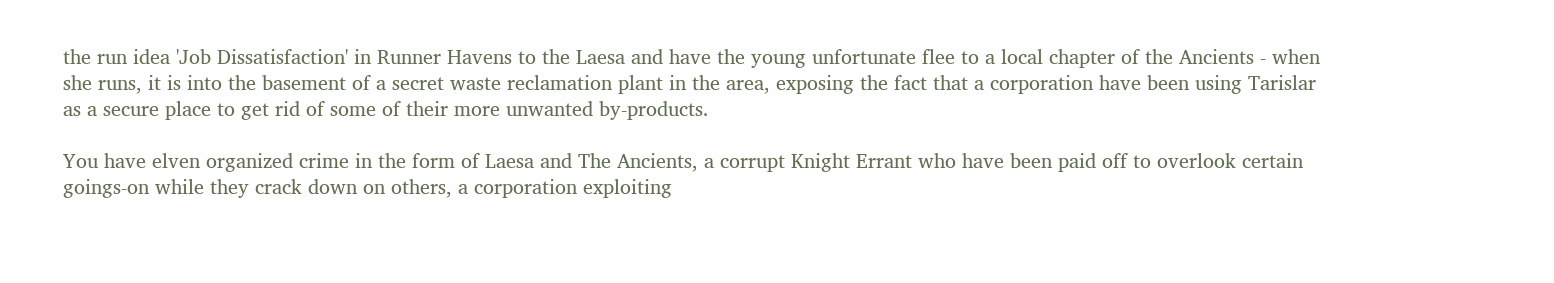the run idea 'Job Dissatisfaction' in Runner Havens to the Laesa and have the young unfortunate flee to a local chapter of the Ancients - when she runs, it is into the basement of a secret waste reclamation plant in the area, exposing the fact that a corporation have been using Tarislar as a secure place to get rid of some of their more unwanted by-products.

You have elven organized crime in the form of Laesa and The Ancients, a corrupt Knight Errant who have been paid off to overlook certain goings-on while they crack down on others, a corporation exploiting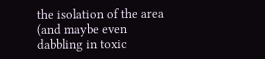the isolation of the area (and maybe even dabbling in toxic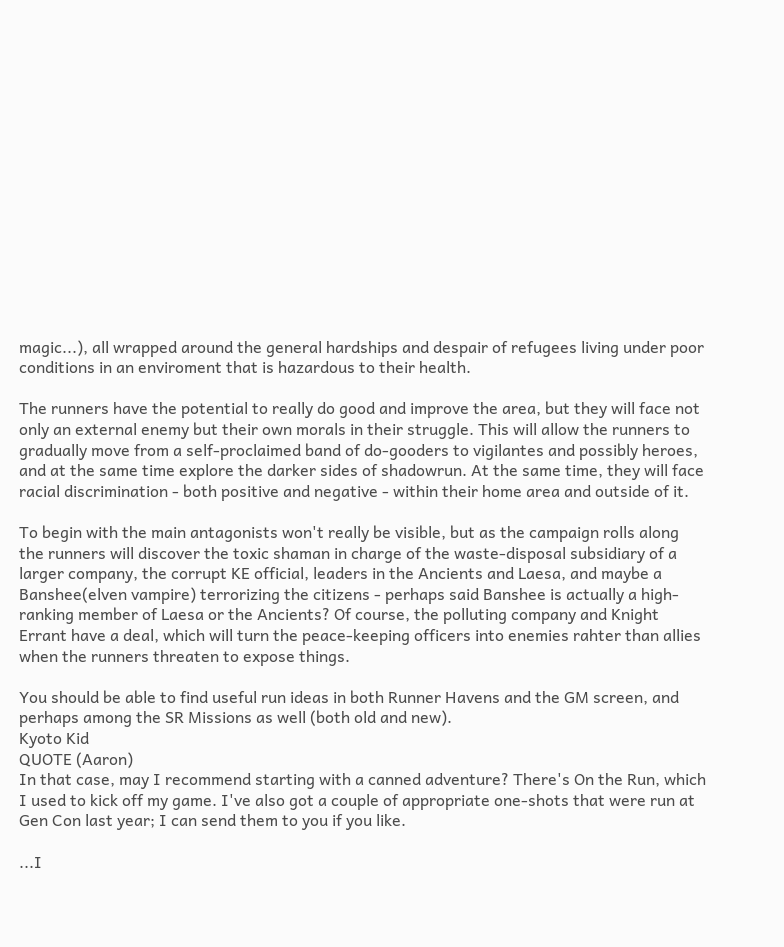magic...), all wrapped around the general hardships and despair of refugees living under poor conditions in an enviroment that is hazardous to their health.

The runners have the potential to really do good and improve the area, but they will face not only an external enemy but their own morals in their struggle. This will allow the runners to gradually move from a self-proclaimed band of do-gooders to vigilantes and possibly heroes, and at the same time explore the darker sides of shadowrun. At the same time, they will face racial discrimination - both positive and negative - within their home area and outside of it.

To begin with the main antagonists won't really be visible, but as the campaign rolls along the runners will discover the toxic shaman in charge of the waste-disposal subsidiary of a larger company, the corrupt KE official, leaders in the Ancients and Laesa, and maybe a Banshee(elven vampire) terrorizing the citizens - perhaps said Banshee is actually a high-ranking member of Laesa or the Ancients? Of course, the polluting company and Knight Errant have a deal, which will turn the peace-keeping officers into enemies rahter than allies when the runners threaten to expose things.

You should be able to find useful run ideas in both Runner Havens and the GM screen, and perhaps among the SR Missions as well (both old and new).
Kyoto Kid
QUOTE (Aaron)
In that case, may I recommend starting with a canned adventure? There's On the Run, which I used to kick off my game. I've also got a couple of appropriate one-shots that were run at Gen Con last year; I can send them to you if you like.

...I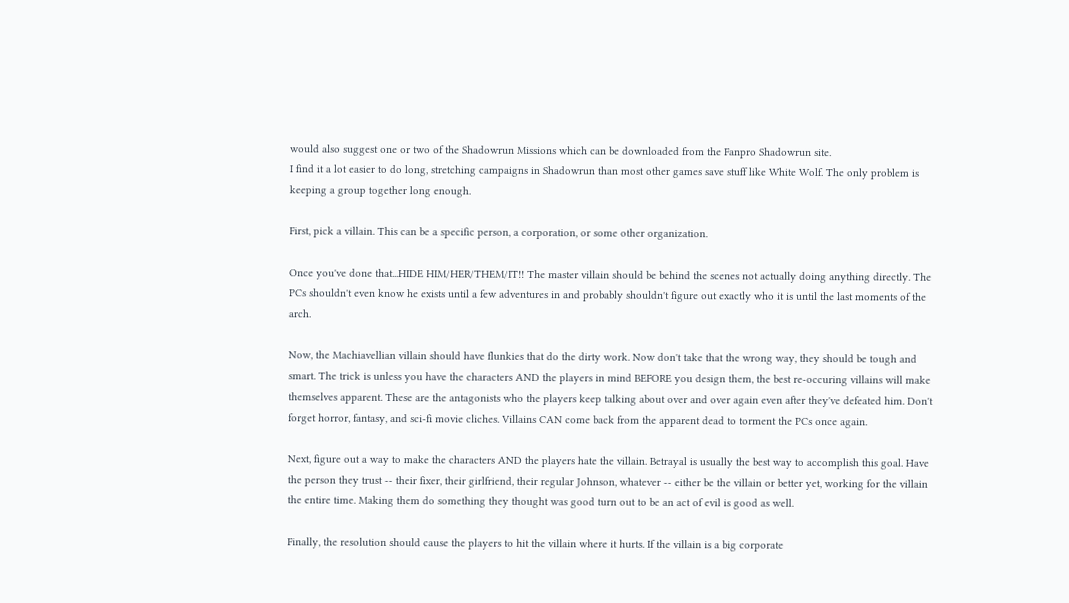would also suggest one or two of the Shadowrun Missions which can be downloaded from the Fanpro Shadowrun site.
I find it a lot easier to do long, stretching campaigns in Shadowrun than most other games save stuff like White Wolf. The only problem is keeping a group together long enough.

First, pick a villain. This can be a specific person, a corporation, or some other organization.

Once you've done that...HIDE HIM/HER/THEM/IT!! The master villain should be behind the scenes not actually doing anything directly. The PCs shouldn't even know he exists until a few adventures in and probably shouldn't figure out exactly who it is until the last moments of the arch.

Now, the Machiavellian villain should have flunkies that do the dirty work. Now don't take that the wrong way, they should be tough and smart. The trick is unless you have the characters AND the players in mind BEFORE you design them, the best re-occuring villains will make themselves apparent. These are the antagonists who the players keep talking about over and over again even after they've defeated him. Don't forget horror, fantasy, and sci-fi movie cliches. Villains CAN come back from the apparent dead to torment the PCs once again.

Next, figure out a way to make the characters AND the players hate the villain. Betrayal is usually the best way to accomplish this goal. Have the person they trust -- their fixer, their girlfriend, their regular Johnson, whatever -- either be the villain or better yet, working for the villain the entire time. Making them do something they thought was good turn out to be an act of evil is good as well.

Finally, the resolution should cause the players to hit the villain where it hurts. If the villain is a big corporate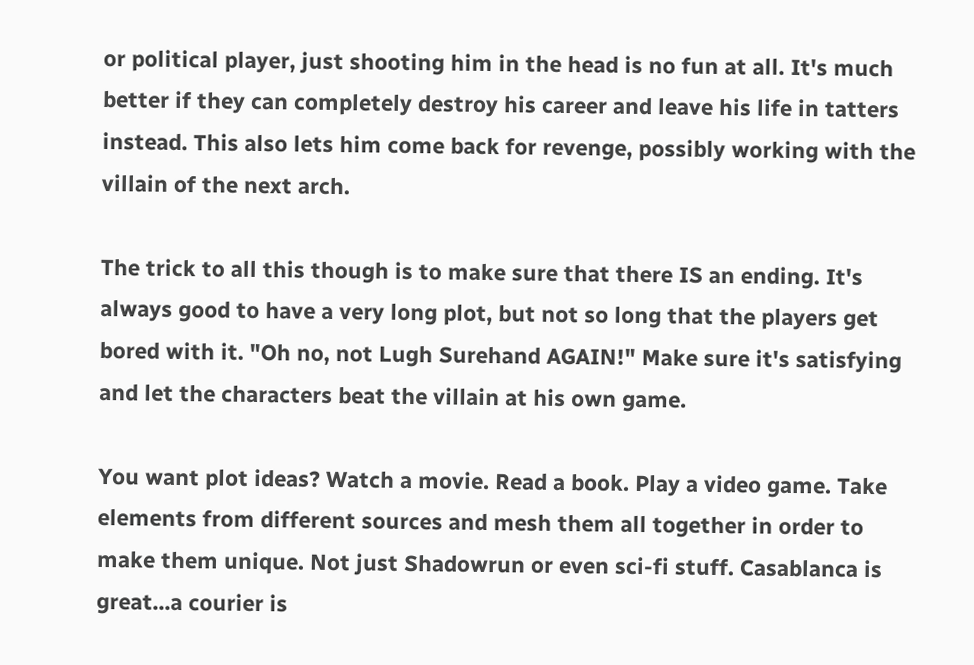or political player, just shooting him in the head is no fun at all. It's much better if they can completely destroy his career and leave his life in tatters instead. This also lets him come back for revenge, possibly working with the villain of the next arch.

The trick to all this though is to make sure that there IS an ending. It's always good to have a very long plot, but not so long that the players get bored with it. "Oh no, not Lugh Surehand AGAIN!" Make sure it's satisfying and let the characters beat the villain at his own game.

You want plot ideas? Watch a movie. Read a book. Play a video game. Take elements from different sources and mesh them all together in order to make them unique. Not just Shadowrun or even sci-fi stuff. Casablanca is great...a courier is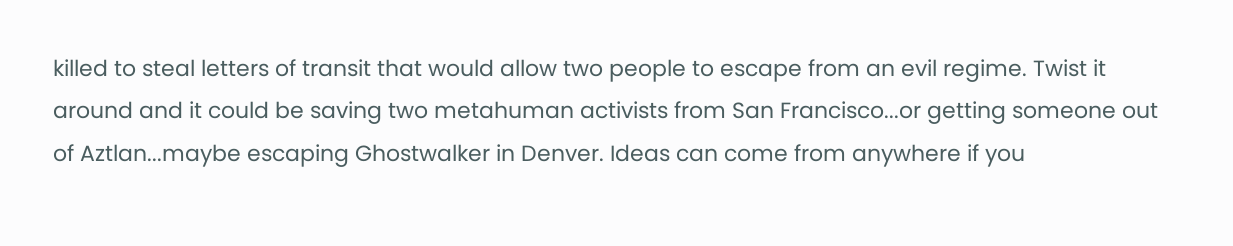killed to steal letters of transit that would allow two people to escape from an evil regime. Twist it around and it could be saving two metahuman activists from San Francisco...or getting someone out of Aztlan...maybe escaping Ghostwalker in Denver. Ideas can come from anywhere if you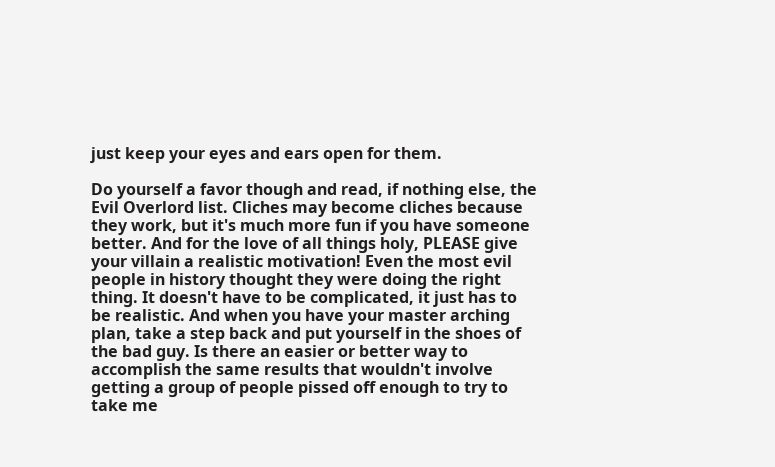just keep your eyes and ears open for them.

Do yourself a favor though and read, if nothing else, the Evil Overlord list. Cliches may become cliches because they work, but it's much more fun if you have someone better. And for the love of all things holy, PLEASE give your villain a realistic motivation! Even the most evil people in history thought they were doing the right thing. It doesn't have to be complicated, it just has to be realistic. And when you have your master arching plan, take a step back and put yourself in the shoes of the bad guy. Is there an easier or better way to accomplish the same results that wouldn't involve getting a group of people pissed off enough to try to take me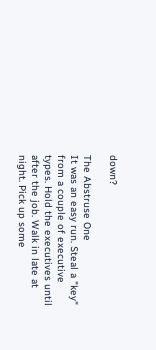down?

The Abstruse One
It was an easy run. Steal a "key" from a couple of executive types. Hold the executives until after the job. Walk in late at night. Pick up some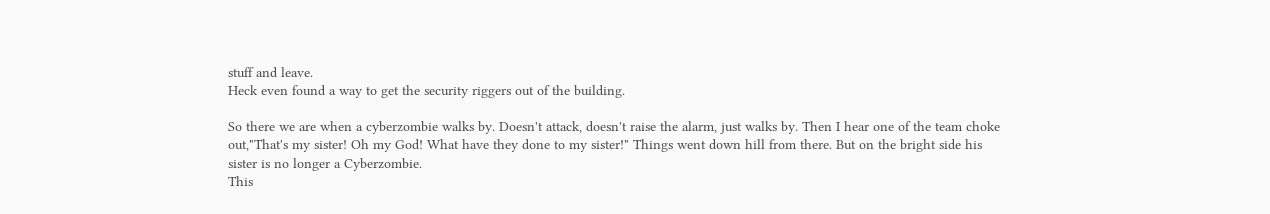stuff and leave.
Heck even found a way to get the security riggers out of the building.

So there we are when a cyberzombie walks by. Doesn't attack, doesn't raise the alarm, just walks by. Then I hear one of the team choke out,"That's my sister! Oh my God! What have they done to my sister!" Things went down hill from there. But on the bright side his sister is no longer a Cyberzombie.
This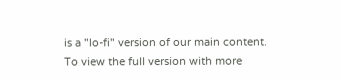is a "lo-fi" version of our main content. To view the full version with more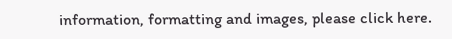information, formatting and images, please click here.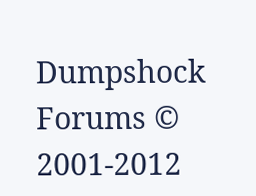Dumpshock Forums © 2001-2012